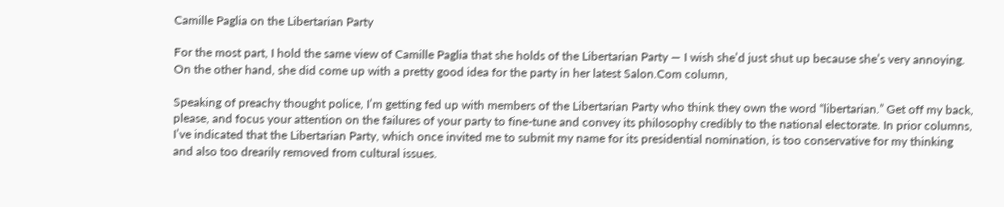Camille Paglia on the Libertarian Party

For the most part, I hold the same view of Camille Paglia that she holds of the Libertarian Party — I wish she’d just shut up because she’s very annoying. On the other hand, she did come up with a pretty good idea for the party in her latest Salon.Com column,

Speaking of preachy thought police, I’m getting fed up with members of the Libertarian Party who think they own the word “libertarian.” Get off my back, please, and focus your attention on the failures of your party to fine-tune and convey its philosophy credibly to the national electorate. In prior columns, I’ve indicated that the Libertarian Party, which once invited me to submit my name for its presidential nomination, is too conservative for my thinking and also too drearily removed from cultural issues.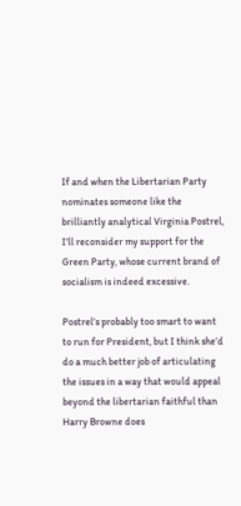If and when the Libertarian Party nominates someone like the brilliantly analytical Virginia Postrel, I’ll reconsider my support for the Green Party, whose current brand of socialism is indeed excessive.

Postrel’s probably too smart to want to run for President, but I think she’d do a much better job of articulating the issues in a way that would appeal beyond the libertarian faithful than Harry Browne does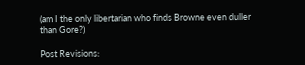(am I the only libertarian who finds Browne even duller than Gore?)

Post Revisions: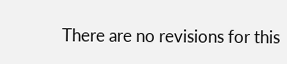There are no revisions for this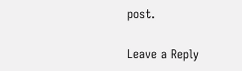post.

Leave a Reply